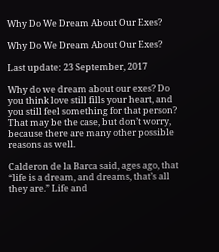Why Do We Dream About Our Exes?

Why Do We Dream About Our Exes?

Last update: 23 September, 2017

Why do we dream about our exes? Do you think love still fills your heart, and you still feel something for that person? That may be the case, but don’t worry, because there are many other possible reasons as well.

Calderon de la Barca said, ages ago, that “life is a dream, and dreams, that’s all they are.” Life and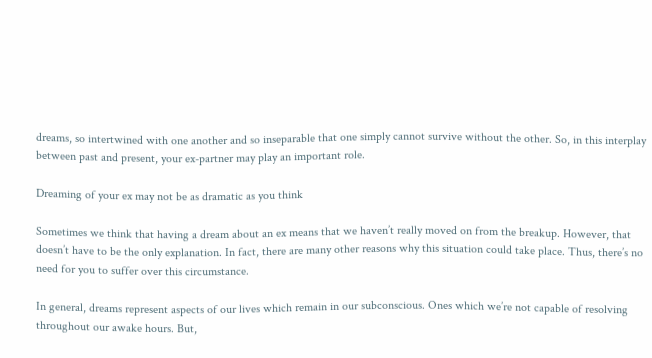dreams, so intertwined with one another and so inseparable that one simply cannot survive without the other. So, in this interplay between past and present, your ex-partner may play an important role.

Dreaming of your ex may not be as dramatic as you think

Sometimes we think that having a dream about an ex means that we haven’t really moved on from the breakup. However, that doesn’t have to be the only explanation. In fact, there are many other reasons why this situation could take place. Thus, there’s no need for you to suffer over this circumstance.

In general, dreams represent aspects of our lives which remain in our subconscious. Ones which we’re not capable of resolving throughout our awake hours. But,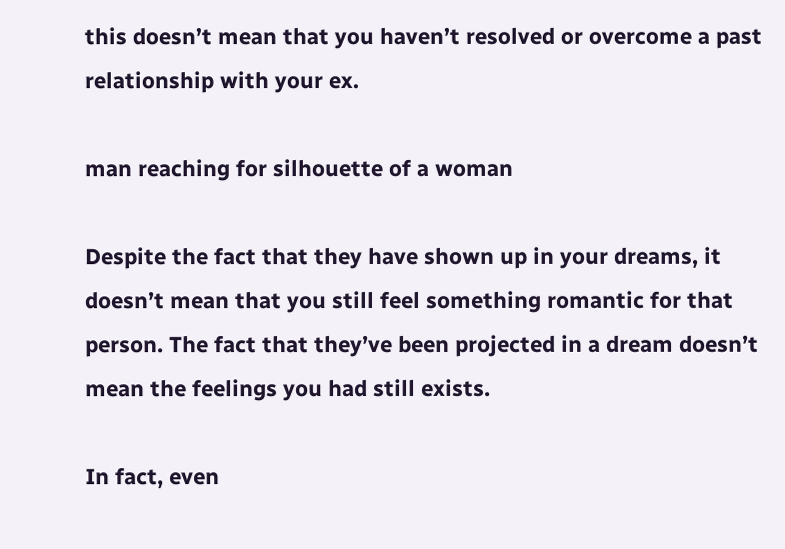this doesn’t mean that you haven’t resolved or overcome a past relationship with your ex.

man reaching for silhouette of a woman

Despite the fact that they have shown up in your dreams, it doesn’t mean that you still feel something romantic for that person. The fact that they’ve been projected in a dream doesn’t mean the feelings you had still exists.

In fact, even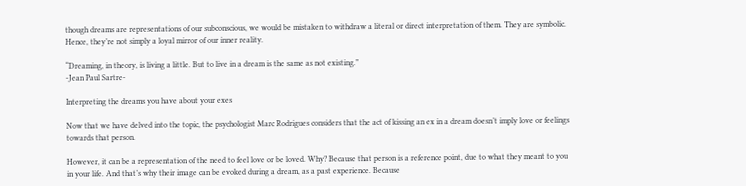though dreams are representations of our subconscious, we would be mistaken to withdraw a literal or direct interpretation of them. They are symbolic. Hence, they’re not simply a loyal mirror of our inner reality.

“Dreaming, in theory, is living a little. But to live in a dream is the same as not existing.”
-Jean Paul Sartre-

Interpreting the dreams you have about your exes

Now that we have delved into the topic, the psychologist Marc Rodrigues considers that the act of kissing an ex in a dream doesn’t imply love or feelings towards that person.

However, it can be a representation of the need to feel love or be loved. Why? Because that person is a reference point, due to what they meant to you in your life. And that’s why their image can be evoked during a dream, as a past experience. Because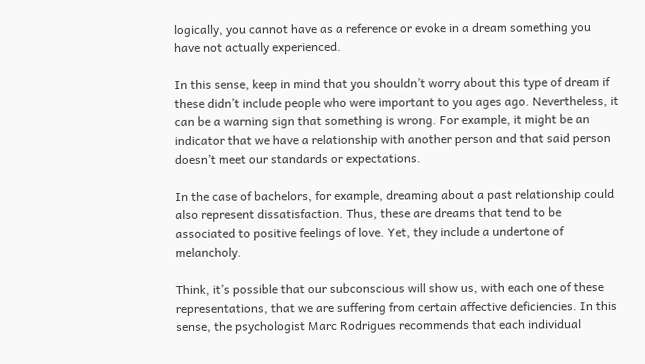logically, you cannot have as a reference or evoke in a dream something you have not actually experienced.

In this sense, keep in mind that you shouldn’t worry about this type of dream if these didn’t include people who were important to you ages ago. Nevertheless, it can be a warning sign that something is wrong. For example, it might be an indicator that we have a relationship with another person and that said person doesn’t meet our standards or expectations.

In the case of bachelors, for example, dreaming about a past relationship could also represent dissatisfaction. Thus, these are dreams that tend to be associated to positive feelings of love. Yet, they include a undertone of melancholy.

Think, it’s possible that our subconscious will show us, with each one of these representations, that we are suffering from certain affective deficiencies. In this sense, the psychologist Marc Rodrigues recommends that each individual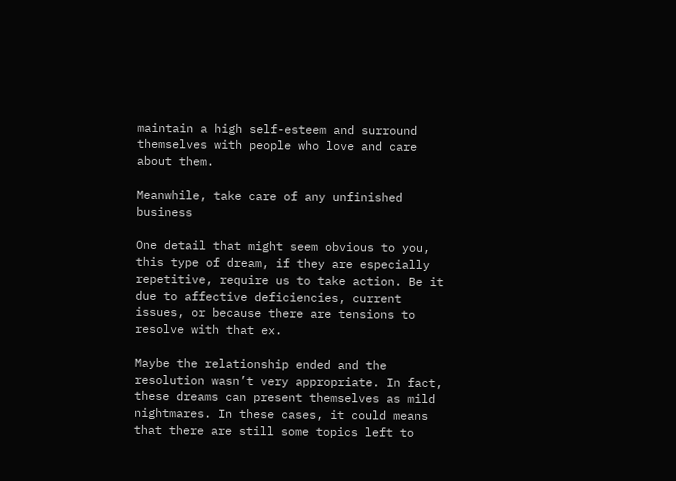maintain a high self-esteem and surround themselves with people who love and care about them.

Meanwhile, take care of any unfinished business

One detail that might seem obvious to you, this type of dream, if they are especially repetitive, require us to take action. Be it due to affective deficiencies, current issues, or because there are tensions to resolve with that ex.

Maybe the relationship ended and the resolution wasn’t very appropriate. In fact, these dreams can present themselves as mild nightmares. In these cases, it could means that there are still some topics left to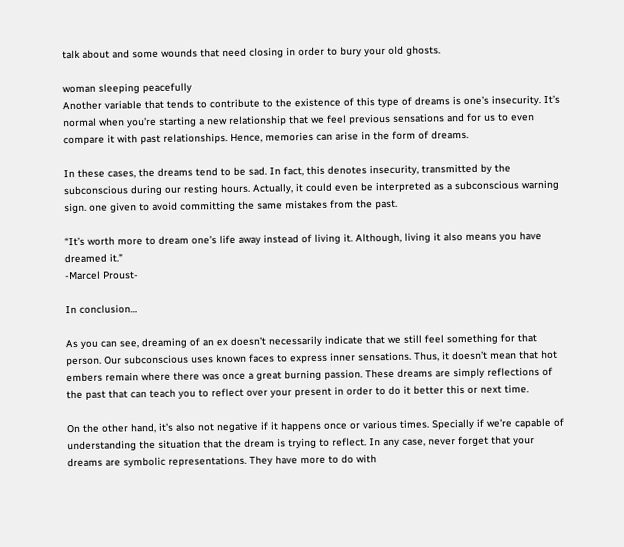talk about and some wounds that need closing in order to bury your old ghosts.

woman sleeping peacefully
Another variable that tends to contribute to the existence of this type of dreams is one’s insecurity. It’s normal when you’re starting a new relationship that we feel previous sensations and for us to even compare it with past relationships. Hence, memories can arise in the form of dreams.

In these cases, the dreams tend to be sad. In fact, this denotes insecurity, transmitted by the subconscious during our resting hours. Actually, it could even be interpreted as a subconscious warning sign. one given to avoid committing the same mistakes from the past.

“It’s worth more to dream one’s life away instead of living it. Although, living it also means you have dreamed it.”
-Marcel Proust-

In conclusion…

As you can see, dreaming of an ex doesn’t necessarily indicate that we still feel something for that person. Our subconscious uses known faces to express inner sensations. Thus, it doesn’t mean that hot embers remain where there was once a great burning passion. These dreams are simply reflections of the past that can teach you to reflect over your present in order to do it better this or next time.

On the other hand, it’s also not negative if it happens once or various times. Specially if we’re capable of understanding the situation that the dream is trying to reflect. In any case, never forget that your dreams are symbolic representations. They have more to do with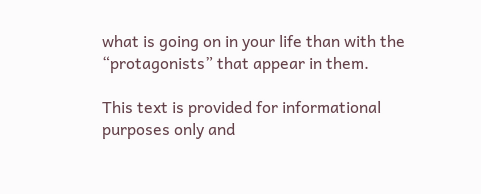what is going on in your life than with the “protagonists” that appear in them.

This text is provided for informational purposes only and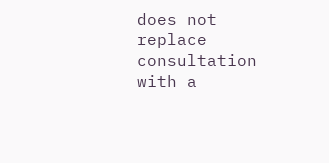does not replace consultation with a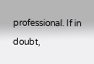professional. If in doubt,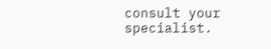consult your specialist.